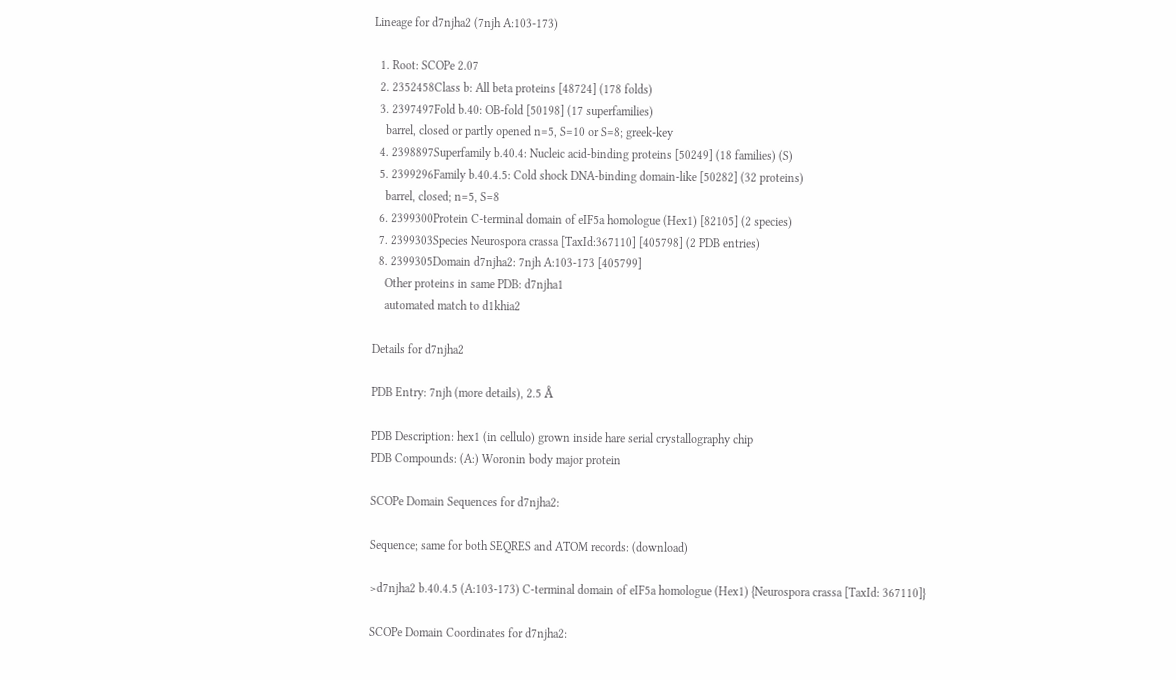Lineage for d7njha2 (7njh A:103-173)

  1. Root: SCOPe 2.07
  2. 2352458Class b: All beta proteins [48724] (178 folds)
  3. 2397497Fold b.40: OB-fold [50198] (17 superfamilies)
    barrel, closed or partly opened n=5, S=10 or S=8; greek-key
  4. 2398897Superfamily b.40.4: Nucleic acid-binding proteins [50249] (18 families) (S)
  5. 2399296Family b.40.4.5: Cold shock DNA-binding domain-like [50282] (32 proteins)
    barrel, closed; n=5, S=8
  6. 2399300Protein C-terminal domain of eIF5a homologue (Hex1) [82105] (2 species)
  7. 2399303Species Neurospora crassa [TaxId:367110] [405798] (2 PDB entries)
  8. 2399305Domain d7njha2: 7njh A:103-173 [405799]
    Other proteins in same PDB: d7njha1
    automated match to d1khia2

Details for d7njha2

PDB Entry: 7njh (more details), 2.5 Å

PDB Description: hex1 (in cellulo) grown inside hare serial crystallography chip
PDB Compounds: (A:) Woronin body major protein

SCOPe Domain Sequences for d7njha2:

Sequence; same for both SEQRES and ATOM records: (download)

>d7njha2 b.40.4.5 (A:103-173) C-terminal domain of eIF5a homologue (Hex1) {Neurospora crassa [TaxId: 367110]}

SCOPe Domain Coordinates for d7njha2: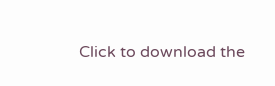Click to download the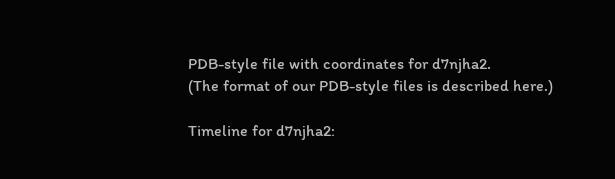PDB-style file with coordinates for d7njha2.
(The format of our PDB-style files is described here.)

Timeline for d7njha2: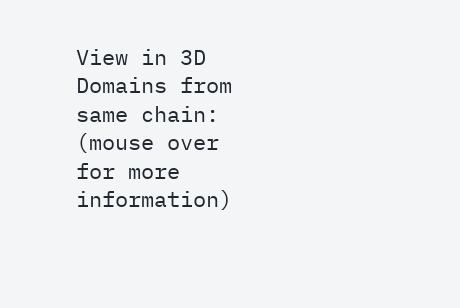View in 3D
Domains from same chain:
(mouse over for more information)